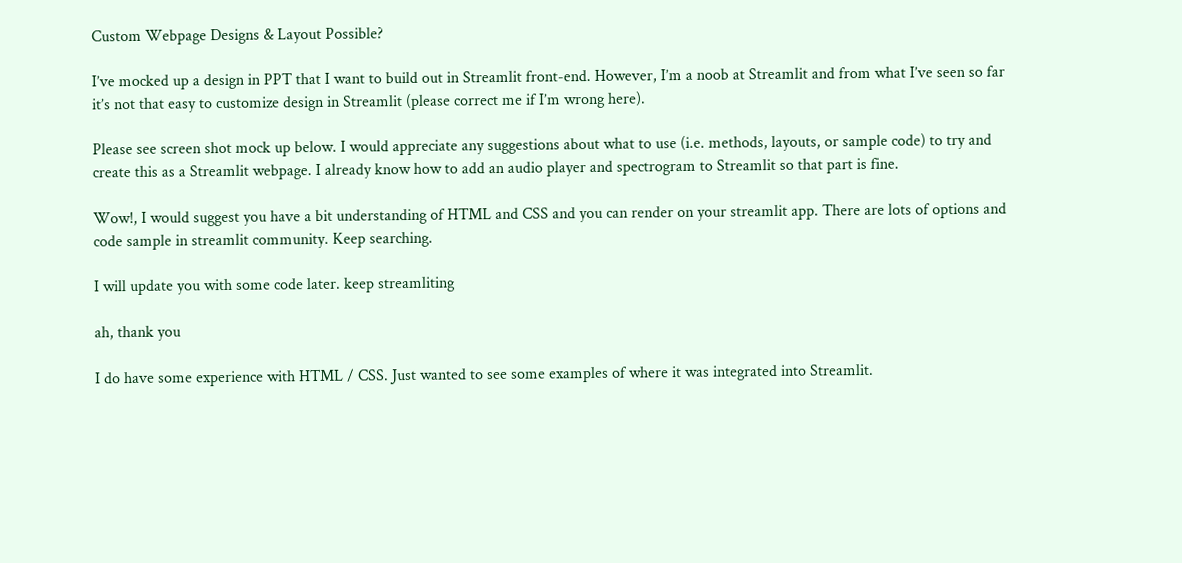Custom Webpage Designs & Layout Possible?

I’ve mocked up a design in PPT that I want to build out in Streamlit front-end. However, I’m a noob at Streamlit and from what I’ve seen so far it’s not that easy to customize design in Streamlit (please correct me if I’m wrong here).

Please see screen shot mock up below. I would appreciate any suggestions about what to use (i.e. methods, layouts, or sample code) to try and create this as a Streamlit webpage. I already know how to add an audio player and spectrogram to Streamlit so that part is fine.

Wow!, I would suggest you have a bit understanding of HTML and CSS and you can render on your streamlit app. There are lots of options and code sample in streamlit community. Keep searching.

I will update you with some code later. keep streamliting

ah, thank you

I do have some experience with HTML / CSS. Just wanted to see some examples of where it was integrated into Streamlit.